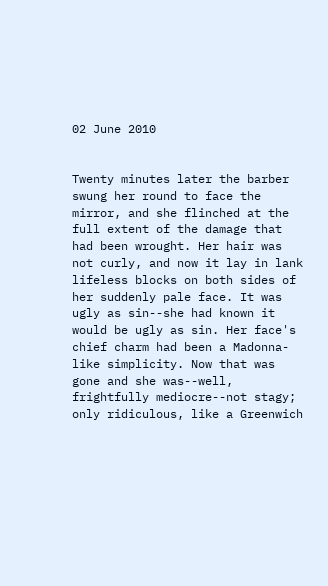02 June 2010


Twenty minutes later the barber swung her round to face the mirror, and she flinched at the full extent of the damage that had been wrought. Her hair was not curly, and now it lay in lank lifeless blocks on both sides of her suddenly pale face. It was ugly as sin--she had known it would be ugly as sin. Her face's chief charm had been a Madonna-like simplicity. Now that was gone and she was--well, frightfully mediocre--not stagy; only ridiculous, like a Greenwich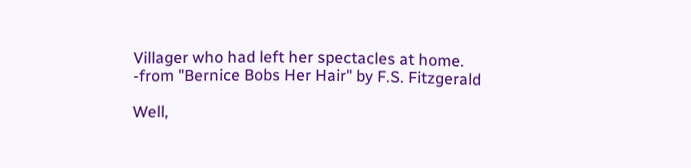Villager who had left her spectacles at home.
-from "Bernice Bobs Her Hair" by F.S. Fitzgerald

Well,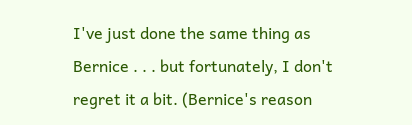I've just done the same thing as Bernice . . . but fortunately, I don't regret it a bit. (Bernice's reason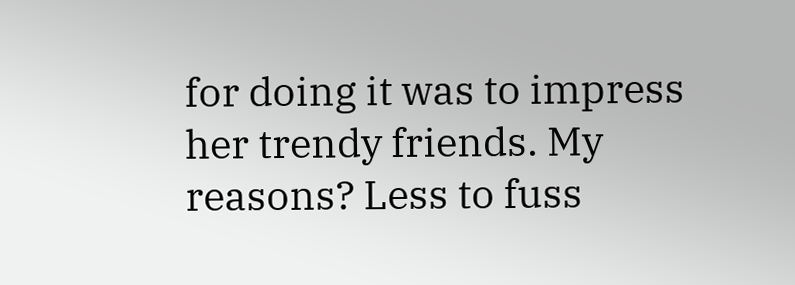for doing it was to impress her trendy friends. My reasons? Less to fuss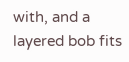with, and a layered bob fits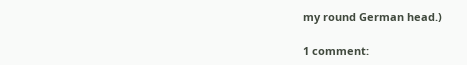my round German head.)

1 comment: